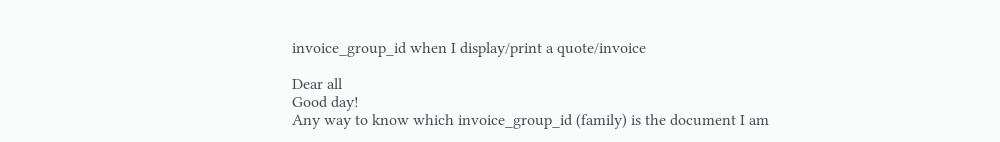invoice_group_id when I display/print a quote/invoice

Dear all
Good day!
Any way to know which invoice_group_id (family) is the document I am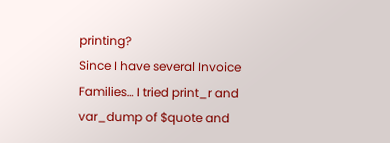printing?
Since I have several Invoice Families… I tried print_r and var_dump of $quote and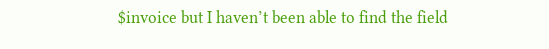$invoice but I haven’t been able to find the field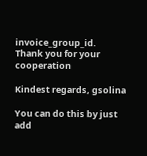invoice_group_id.
Thank you for your cooperation

Kindest regards, gsolina

You can do this by just add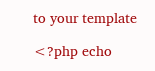to your template

<?php echo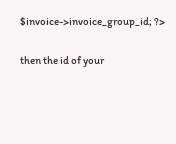$invoice->invoice_group_id; ?>

then the id of your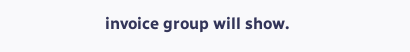invoice group will show.